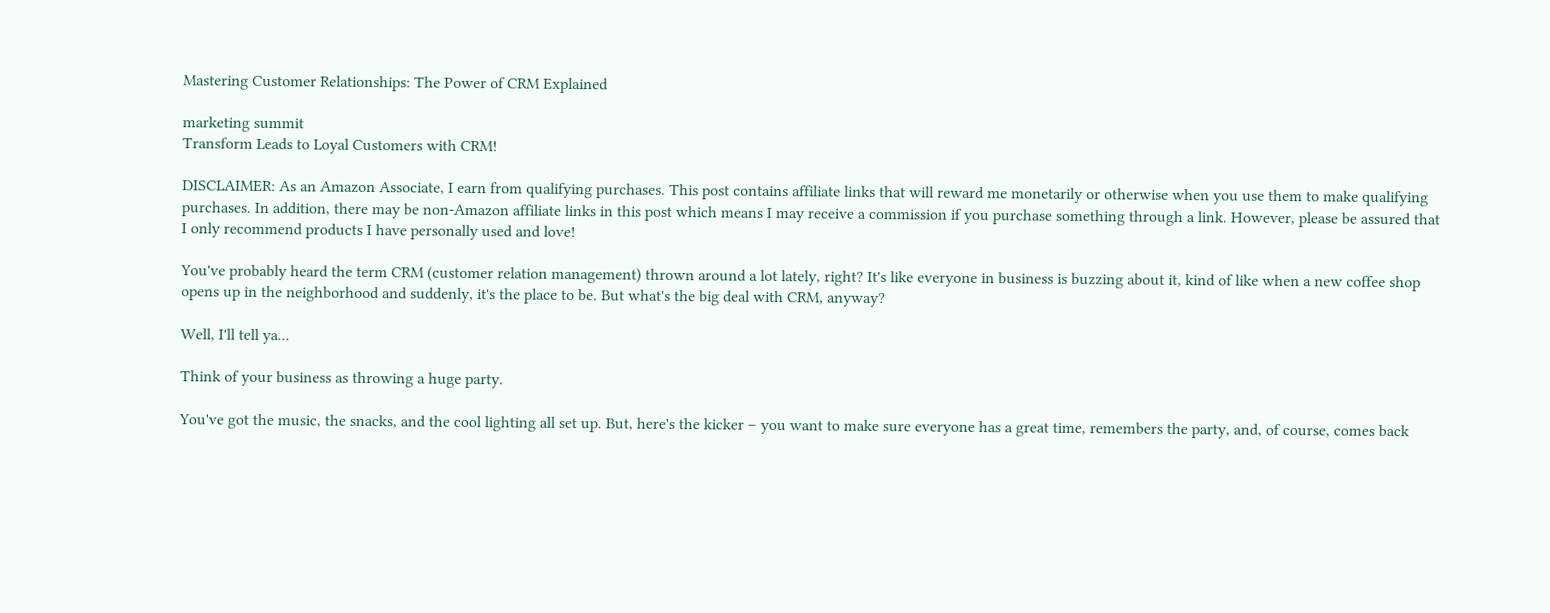Mastering Customer Relationships: The Power of CRM Explained

marketing summit
Transform Leads to Loyal Customers with CRM!

DISCLAIMER: As an Amazon Associate, I earn from qualifying purchases. This post contains affiliate links that will reward me monetarily or otherwise when you use them to make qualifying purchases. In addition, there may be non-Amazon affiliate links in this post which means I may receive a commission if you purchase something through a link. However, please be assured that I only recommend products I have personally used and love!

You've probably heard the term CRM (customer relation management) thrown around a lot lately, right? It's like everyone in business is buzzing about it, kind of like when a new coffee shop opens up in the neighborhood and suddenly, it's the place to be. But what's the big deal with CRM, anyway?

Well, I'll tell ya...

Think of your business as throwing a huge party.

You've got the music, the snacks, and the cool lighting all set up. But, here's the kicker – you want to make sure everyone has a great time, remembers the party, and, of course, comes back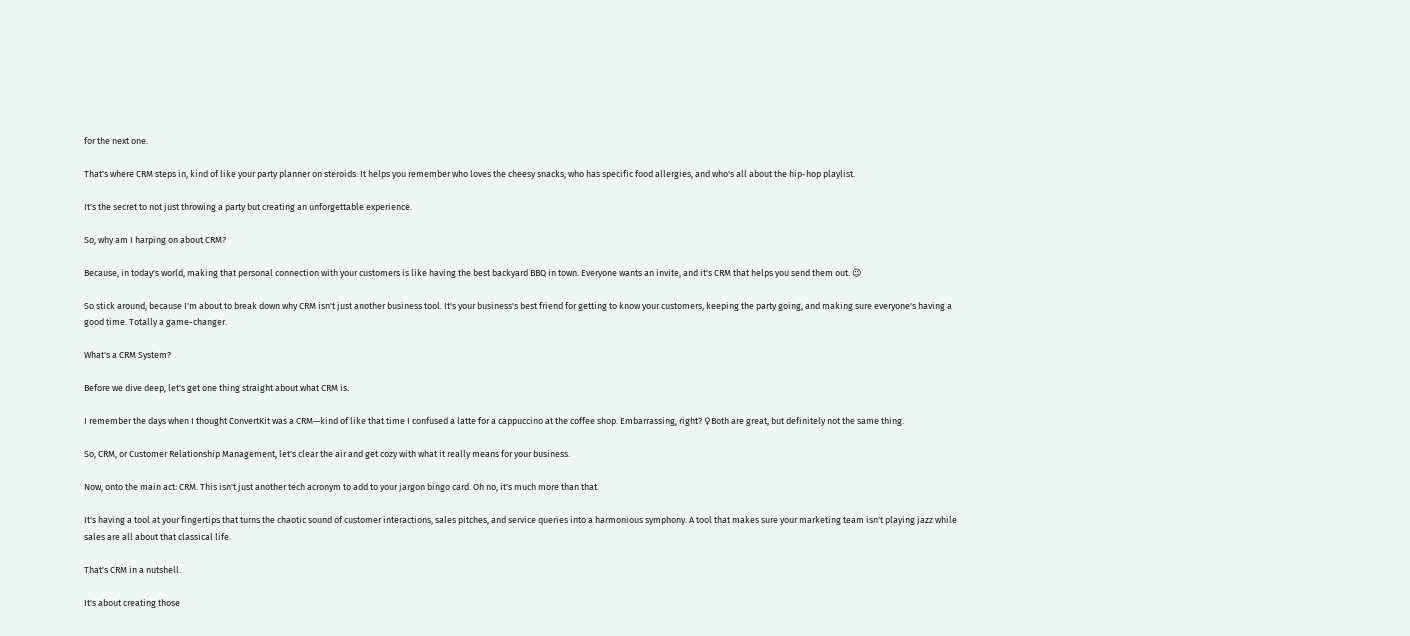for the next one.

That's where CRM steps in, kind of like your party planner on steroids. It helps you remember who loves the cheesy snacks, who has specific food allergies, and who's all about the hip-hop playlist.

It's the secret to not just throwing a party but creating an unforgettable experience.

So, why am I harping on about CRM?

Because, in today's world, making that personal connection with your customers is like having the best backyard BBQ in town. Everyone wants an invite, and it's CRM that helps you send them out. 😉

So stick around, because I'm about to break down why CRM isn't just another business tool. It's your business's best friend for getting to know your customers, keeping the party going, and making sure everyone's having a good time. Totally a game-changer.

What's a CRM System?

Before we dive deep, let's get one thing straight about what CRM is.

I remember the days when I thought ConvertKit was a CRM—kind of like that time I confused a latte for a cappuccino at the coffee shop. Embarrassing, right? ♀Both are great, but definitely not the same thing.

So, CRM, or Customer Relationship Management, let's clear the air and get cozy with what it really means for your business.

Now, onto the main act: CRM. This isn't just another tech acronym to add to your jargon bingo card. Oh no, it's much more than that.

It's having a tool at your fingertips that turns the chaotic sound of customer interactions, sales pitches, and service queries into a harmonious symphony. A tool that makes sure your marketing team isn't playing jazz while sales are all about that classical life.

That's CRM in a nutshell.

It's about creating those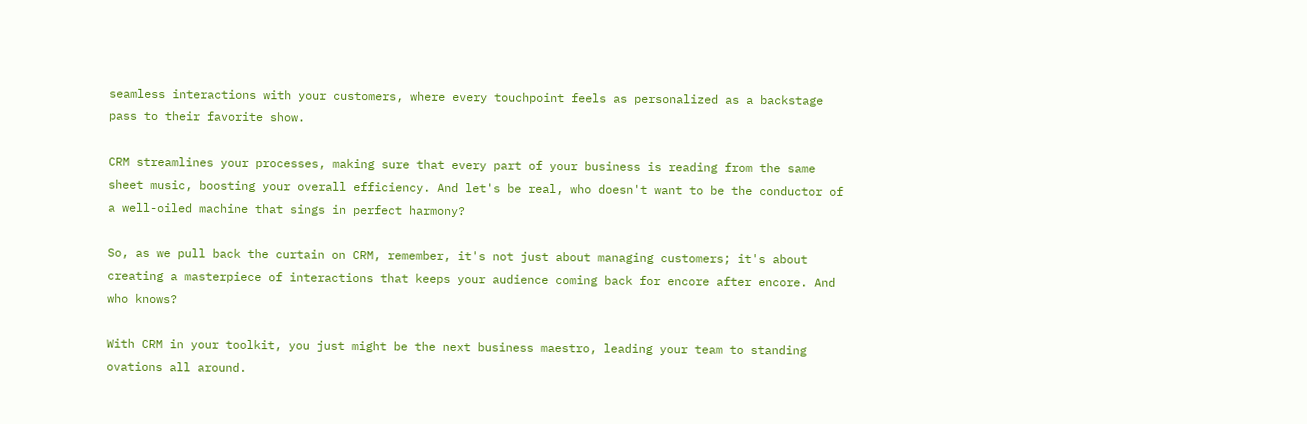seamless interactions with your customers, where every touchpoint feels as personalized as a backstage pass to their favorite show.

CRM streamlines your processes, making sure that every part of your business is reading from the same sheet music, boosting your overall efficiency. And let's be real, who doesn't want to be the conductor of a well-oiled machine that sings in perfect harmony?

So, as we pull back the curtain on CRM, remember, it's not just about managing customers; it's about creating a masterpiece of interactions that keeps your audience coming back for encore after encore. And who knows?

With CRM in your toolkit, you just might be the next business maestro, leading your team to standing ovations all around.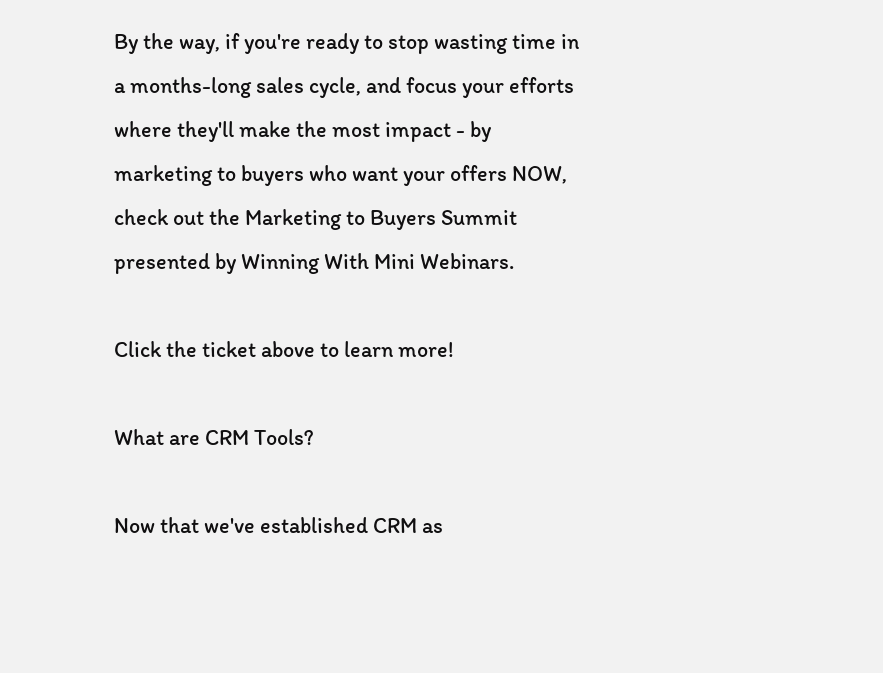By the way, if you're ready to stop wasting time in a months-long sales cycle, and focus your efforts where they'll make the most impact - by marketing to buyers who want your offers NOW, check out the Marketing to Buyers Summit presented by Winning With Mini Webinars.

Click the ticket above to learn more!

What are CRM Tools?

Now that we've established CRM as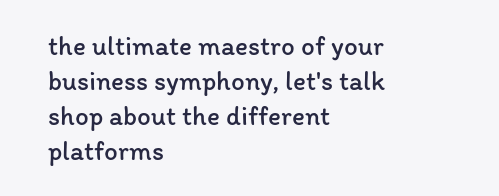the ultimate maestro of your business symphony, let's talk shop about the different platforms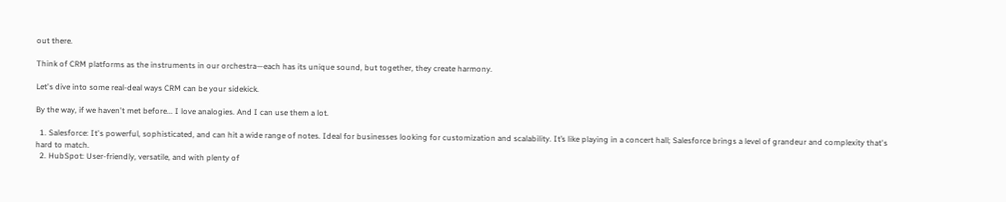out there.

Think of CRM platforms as the instruments in our orchestra—each has its unique sound, but together, they create harmony.

Let's dive into some real-deal ways CRM can be your sidekick.

By the way, if we haven't met before... I love analogies. And I can use them a lot.

  1. Salesforce: It's powerful, sophisticated, and can hit a wide range of notes. Ideal for businesses looking for customization and scalability. It’s like playing in a concert hall; Salesforce brings a level of grandeur and complexity that's hard to match.
  2. HubSpot: User-friendly, versatile, and with plenty of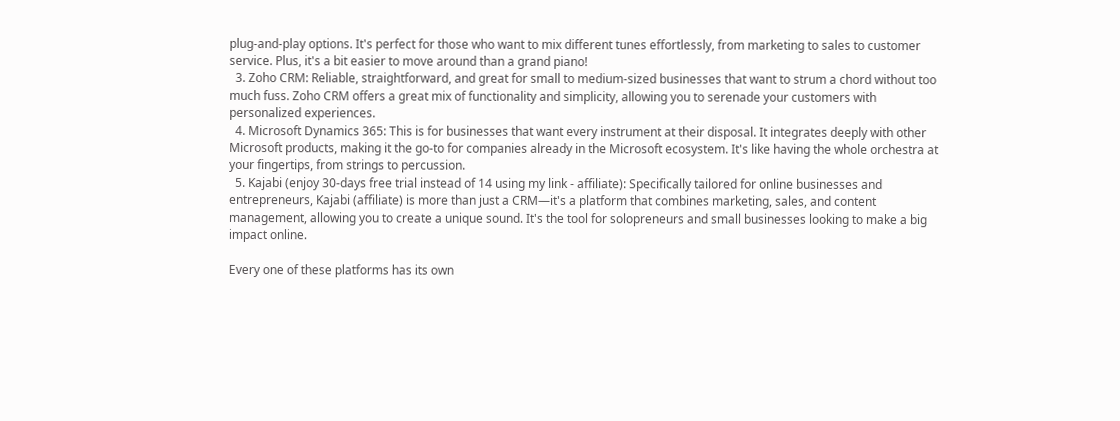plug-and-play options. It's perfect for those who want to mix different tunes effortlessly, from marketing to sales to customer service. Plus, it's a bit easier to move around than a grand piano!
  3. Zoho CRM: Reliable, straightforward, and great for small to medium-sized businesses that want to strum a chord without too much fuss. Zoho CRM offers a great mix of functionality and simplicity, allowing you to serenade your customers with personalized experiences.
  4. Microsoft Dynamics 365: This is for businesses that want every instrument at their disposal. It integrates deeply with other Microsoft products, making it the go-to for companies already in the Microsoft ecosystem. It's like having the whole orchestra at your fingertips, from strings to percussion.
  5. Kajabi (enjoy 30-days free trial instead of 14 using my link - affiliate): Specifically tailored for online businesses and entrepreneurs, Kajabi (affiliate) is more than just a CRM—it's a platform that combines marketing, sales, and content management, allowing you to create a unique sound. It's the tool for solopreneurs and small businesses looking to make a big impact online.

Every one of these platforms has its own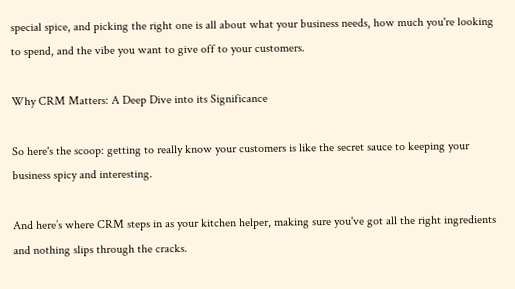special spice, and picking the right one is all about what your business needs, how much you're looking to spend, and the vibe you want to give off to your customers.

Why CRM Matters: A Deep Dive into its Significance

So here's the scoop: getting to really know your customers is like the secret sauce to keeping your business spicy and interesting.

And here’s where CRM steps in as your kitchen helper, making sure you've got all the right ingredients and nothing slips through the cracks.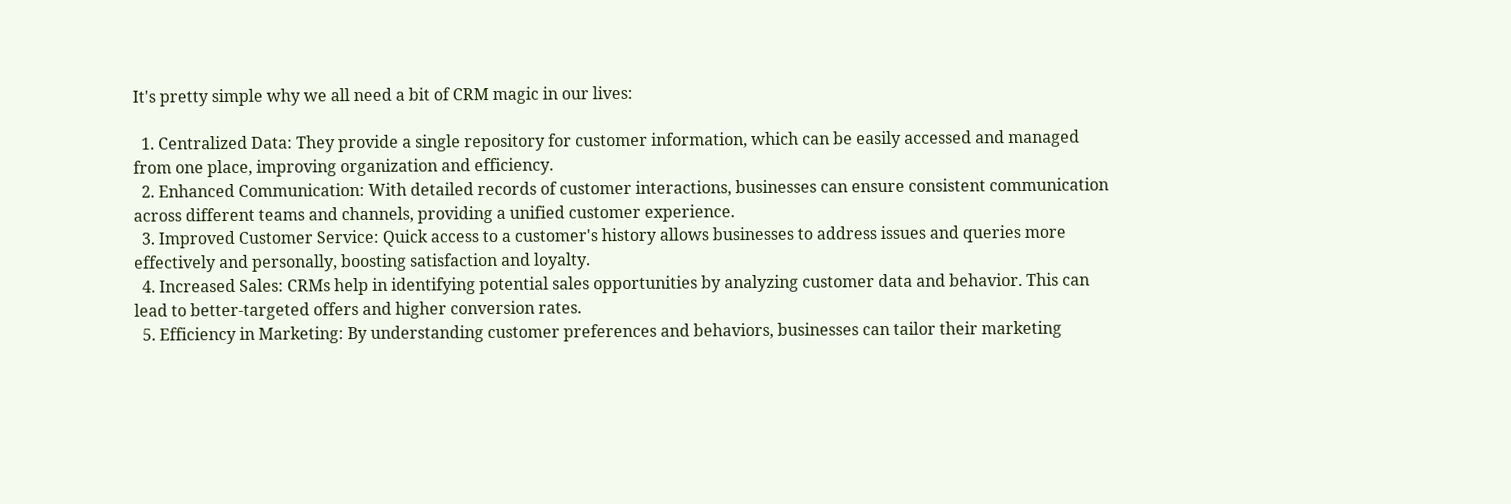It's pretty simple why we all need a bit of CRM magic in our lives:

  1. Centralized Data: They provide a single repository for customer information, which can be easily accessed and managed from one place, improving organization and efficiency.
  2. Enhanced Communication: With detailed records of customer interactions, businesses can ensure consistent communication across different teams and channels, providing a unified customer experience.
  3. Improved Customer Service: Quick access to a customer's history allows businesses to address issues and queries more effectively and personally, boosting satisfaction and loyalty.
  4. Increased Sales: CRMs help in identifying potential sales opportunities by analyzing customer data and behavior. This can lead to better-targeted offers and higher conversion rates.
  5. Efficiency in Marketing: By understanding customer preferences and behaviors, businesses can tailor their marketing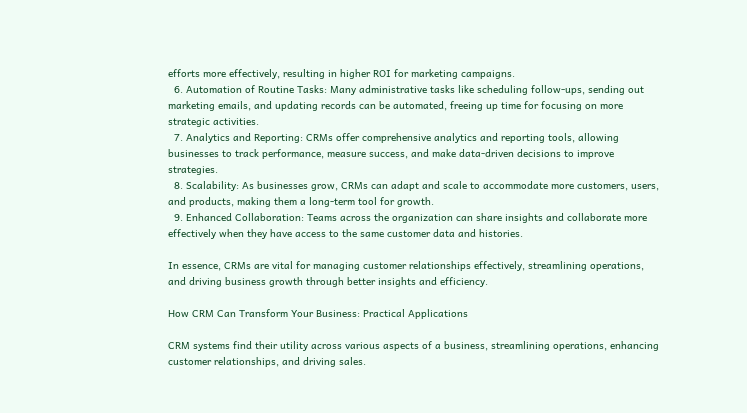efforts more effectively, resulting in higher ROI for marketing campaigns.
  6. Automation of Routine Tasks: Many administrative tasks like scheduling follow-ups, sending out marketing emails, and updating records can be automated, freeing up time for focusing on more strategic activities.
  7. Analytics and Reporting: CRMs offer comprehensive analytics and reporting tools, allowing businesses to track performance, measure success, and make data-driven decisions to improve strategies.
  8. Scalability: As businesses grow, CRMs can adapt and scale to accommodate more customers, users, and products, making them a long-term tool for growth.
  9. Enhanced Collaboration: Teams across the organization can share insights and collaborate more effectively when they have access to the same customer data and histories.

In essence, CRMs are vital for managing customer relationships effectively, streamlining operations, and driving business growth through better insights and efficiency.

How CRM Can Transform Your Business: Practical Applications

CRM systems find their utility across various aspects of a business, streamlining operations, enhancing customer relationships, and driving sales.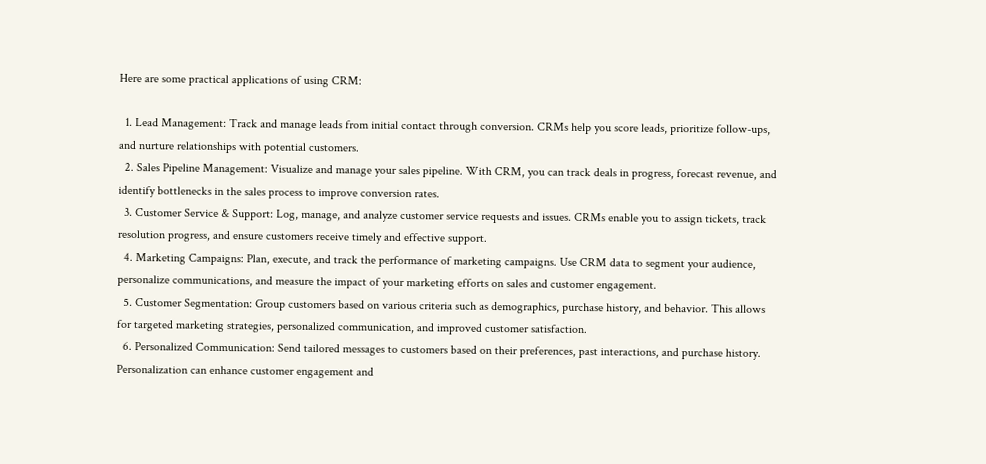Here are some practical applications of using CRM:

  1. Lead Management: Track and manage leads from initial contact through conversion. CRMs help you score leads, prioritize follow-ups, and nurture relationships with potential customers.
  2. Sales Pipeline Management: Visualize and manage your sales pipeline. With CRM, you can track deals in progress, forecast revenue, and identify bottlenecks in the sales process to improve conversion rates.
  3. Customer Service & Support: Log, manage, and analyze customer service requests and issues. CRMs enable you to assign tickets, track resolution progress, and ensure customers receive timely and effective support.
  4. Marketing Campaigns: Plan, execute, and track the performance of marketing campaigns. Use CRM data to segment your audience, personalize communications, and measure the impact of your marketing efforts on sales and customer engagement.
  5. Customer Segmentation: Group customers based on various criteria such as demographics, purchase history, and behavior. This allows for targeted marketing strategies, personalized communication, and improved customer satisfaction.
  6. Personalized Communication: Send tailored messages to customers based on their preferences, past interactions, and purchase history. Personalization can enhance customer engagement and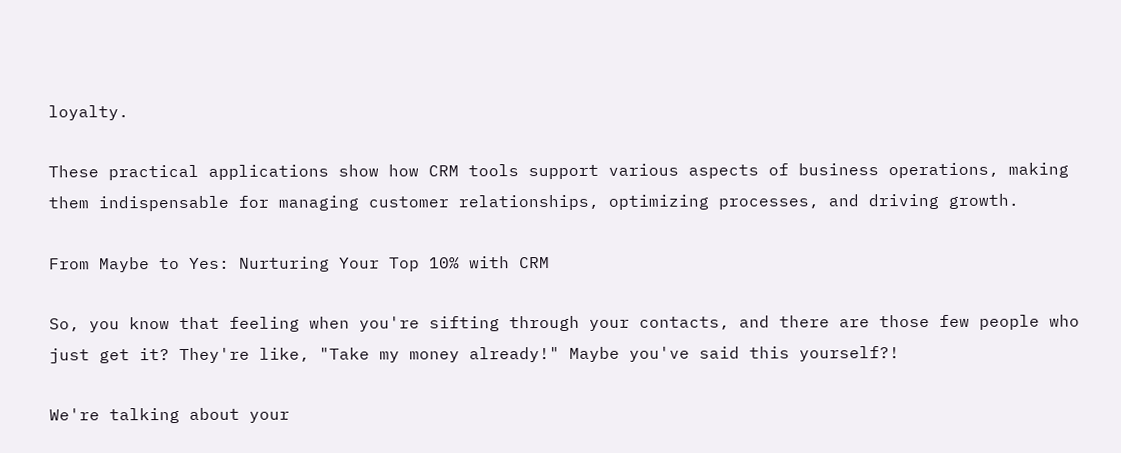loyalty.

These practical applications show how CRM tools support various aspects of business operations, making them indispensable for managing customer relationships, optimizing processes, and driving growth.

From Maybe to Yes: Nurturing Your Top 10% with CRM

So, you know that feeling when you're sifting through your contacts, and there are those few people who just get it? They're like, "Take my money already!" Maybe you've said this yourself?!

We're talking about your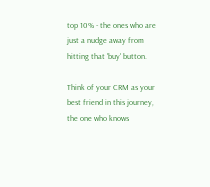top 10% - the ones who are just a nudge away from hitting that 'buy' button.

Think of your CRM as your best friend in this journey, the one who knows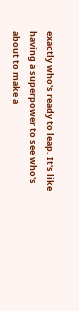exactly who's ready to leap. It's like having a superpower to see who's about to make a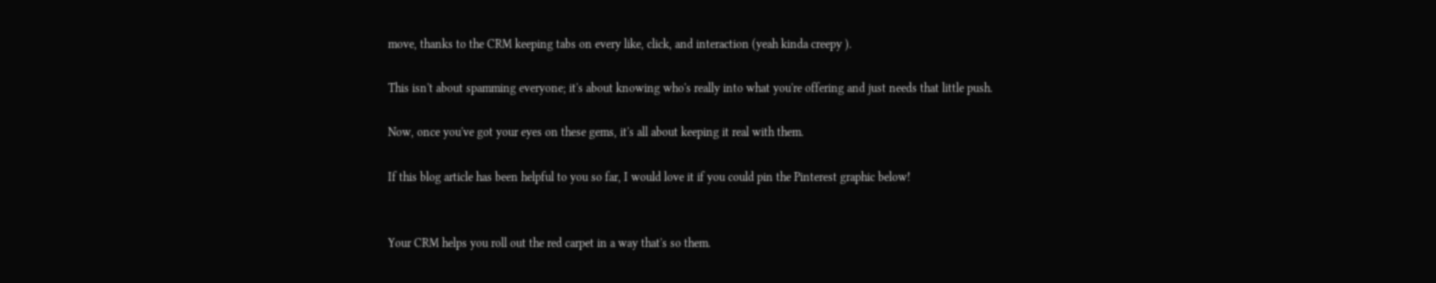move, thanks to the CRM keeping tabs on every like, click, and interaction (yeah kinda creepy ).

This isn't about spamming everyone; it's about knowing who's really into what you're offering and just needs that little push.

Now, once you've got your eyes on these gems, it's all about keeping it real with them.

If this blog article has been helpful to you so far, I would love it if you could pin the Pinterest graphic below!


Your CRM helps you roll out the red carpet in a way that's so them.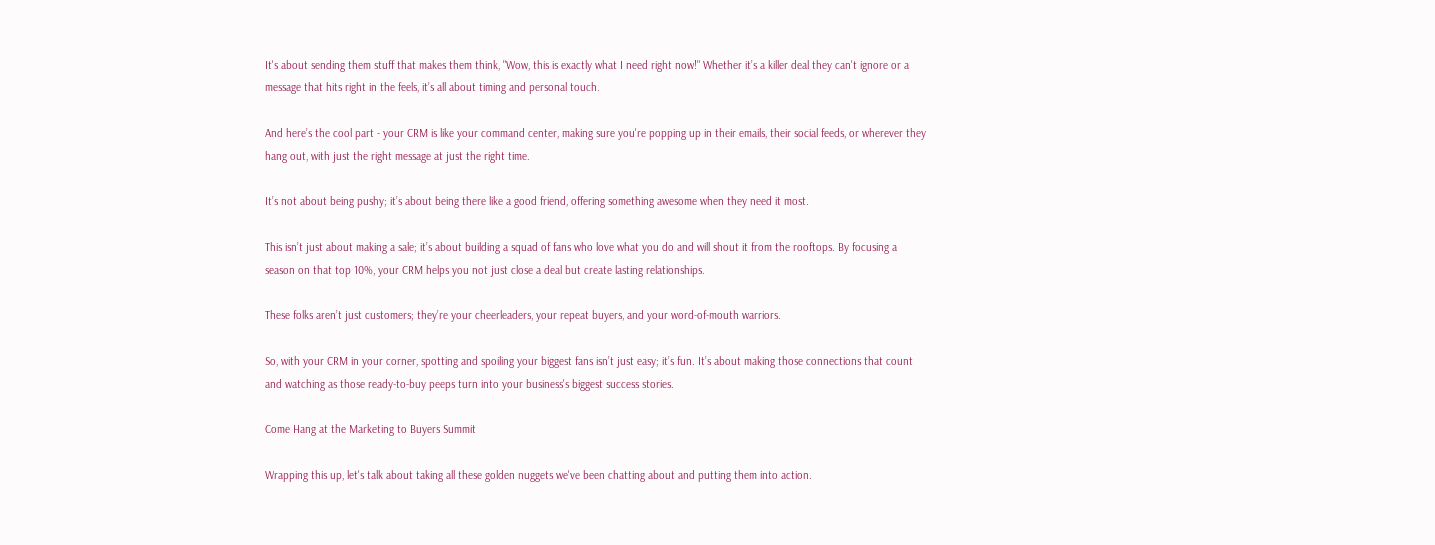It's about sending them stuff that makes them think, "Wow, this is exactly what I need right now!" Whether it’s a killer deal they can't ignore or a message that hits right in the feels, it’s all about timing and personal touch.

And here’s the cool part - your CRM is like your command center, making sure you're popping up in their emails, their social feeds, or wherever they hang out, with just the right message at just the right time.

It’s not about being pushy; it’s about being there like a good friend, offering something awesome when they need it most.

This isn’t just about making a sale; it’s about building a squad of fans who love what you do and will shout it from the rooftops. By focusing a season on that top 10%, your CRM helps you not just close a deal but create lasting relationships.

These folks aren’t just customers; they’re your cheerleaders, your repeat buyers, and your word-of-mouth warriors.

So, with your CRM in your corner, spotting and spoiling your biggest fans isn’t just easy; it’s fun. It’s about making those connections that count and watching as those ready-to-buy peeps turn into your business's biggest success stories.

Come Hang at the Marketing to Buyers Summit

Wrapping this up, let's talk about taking all these golden nuggets we've been chatting about and putting them into action.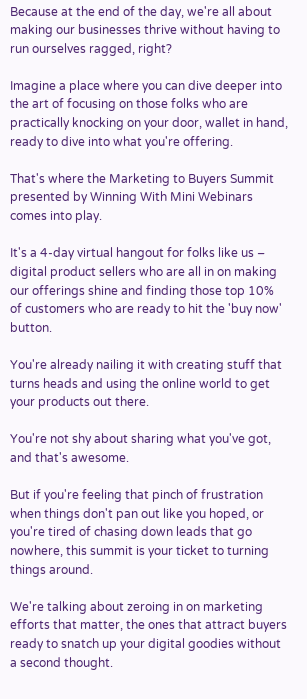Because at the end of the day, we're all about making our businesses thrive without having to run ourselves ragged, right?

Imagine a place where you can dive deeper into the art of focusing on those folks who are practically knocking on your door, wallet in hand, ready to dive into what you're offering.

That's where the Marketing to Buyers Summit presented by Winning With Mini Webinars comes into play.

It's a 4-day virtual hangout for folks like us – digital product sellers who are all in on making our offerings shine and finding those top 10% of customers who are ready to hit the 'buy now' button.

You're already nailing it with creating stuff that turns heads and using the online world to get your products out there.

You're not shy about sharing what you've got, and that's awesome.

But if you're feeling that pinch of frustration when things don't pan out like you hoped, or you're tired of chasing down leads that go nowhere, this summit is your ticket to turning things around.

We're talking about zeroing in on marketing efforts that matter, the ones that attract buyers ready to snatch up your digital goodies without a second thought.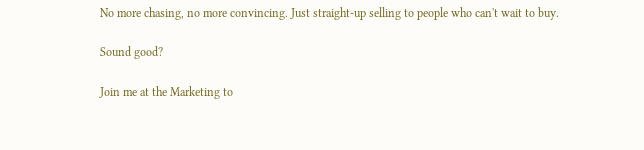No more chasing, no more convincing. Just straight-up selling to people who can't wait to buy.

Sound good?

Join me at the Marketing to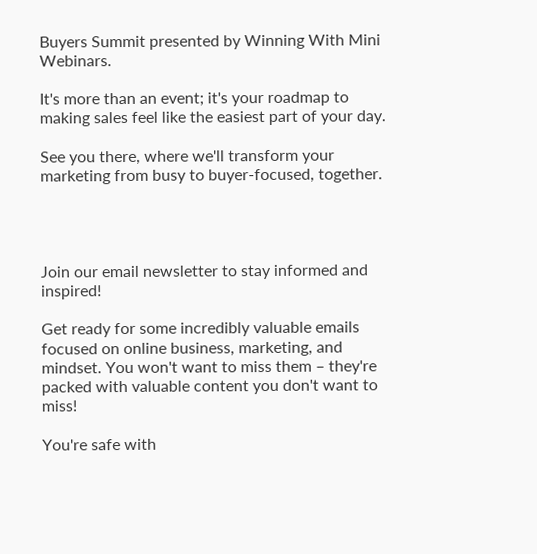Buyers Summit presented by Winning With Mini Webinars.

It's more than an event; it's your roadmap to making sales feel like the easiest part of your day.

See you there, where we'll transform your marketing from busy to buyer-focused, together.




Join our email newsletter to stay informed and inspired!

Get ready for some incredibly valuable emails focused on online business, marketing, and mindset. You won't want to miss them – they're packed with valuable content you don't want to miss!

You're safe with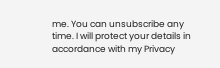me. You can unsubscribe any time. I will protect your details in accordance with my Privacy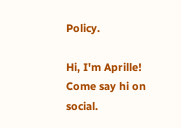Policy.

Hi, I'm Aprille! Come say hi on social.